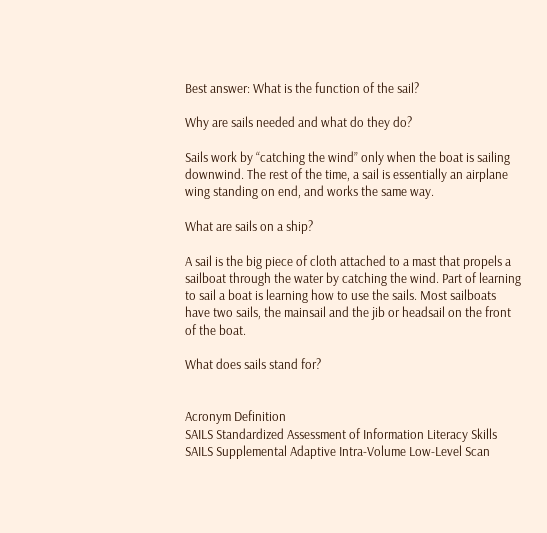Best answer: What is the function of the sail?

Why are sails needed and what do they do?

Sails work by “catching the wind” only when the boat is sailing downwind. The rest of the time, a sail is essentially an airplane wing standing on end, and works the same way.

What are sails on a ship?

A sail is the big piece of cloth attached to a mast that propels a sailboat through the water by catching the wind. Part of learning to sail a boat is learning how to use the sails. Most sailboats have two sails, the mainsail and the jib or headsail on the front of the boat.

What does sails stand for?


Acronym Definition
SAILS Standardized Assessment of Information Literacy Skills
SAILS Supplemental Adaptive Intra-Volume Low-Level Scan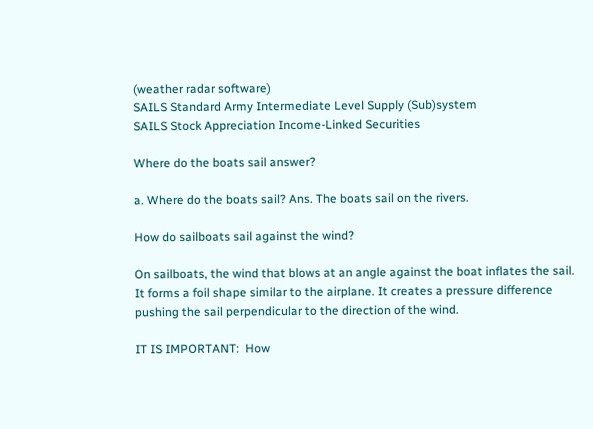(weather radar software)
SAILS Standard Army Intermediate Level Supply (Sub)system
SAILS Stock Appreciation Income-Linked Securities

Where do the boats sail answer?

a. Where do the boats sail? Ans. The boats sail on the rivers.

How do sailboats sail against the wind?

On sailboats, the wind that blows at an angle against the boat inflates the sail. It forms a foil shape similar to the airplane. It creates a pressure difference pushing the sail perpendicular to the direction of the wind.

IT IS IMPORTANT:  How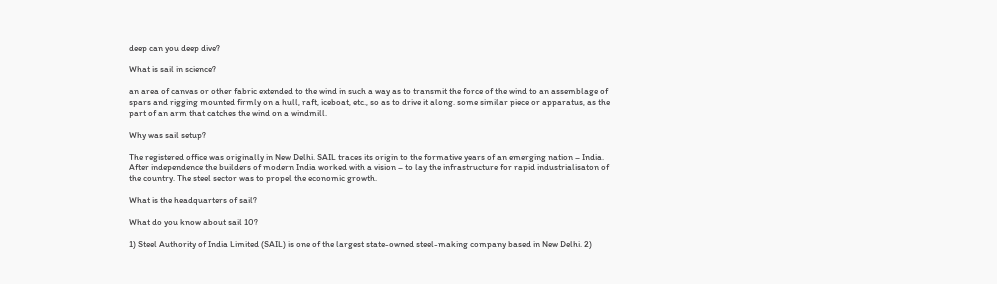deep can you deep dive?

What is sail in science?

an area of canvas or other fabric extended to the wind in such a way as to transmit the force of the wind to an assemblage of spars and rigging mounted firmly on a hull, raft, iceboat, etc., so as to drive it along. some similar piece or apparatus, as the part of an arm that catches the wind on a windmill.

Why was sail setup?

The registered office was originally in New Delhi. SAIL traces its origin to the formative years of an emerging nation – India. After independence the builders of modern India worked with a vision – to lay the infrastructure for rapid industrialisaton of the country. The steel sector was to propel the economic growth.

What is the headquarters of sail?

What do you know about sail 10?

1) Steel Authority of India Limited (SAIL) is one of the largest state-owned steel-making company based in New Delhi. 2)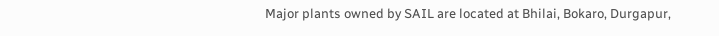Major plants owned by SAIL are located at Bhilai, Bokaro, Durgapur,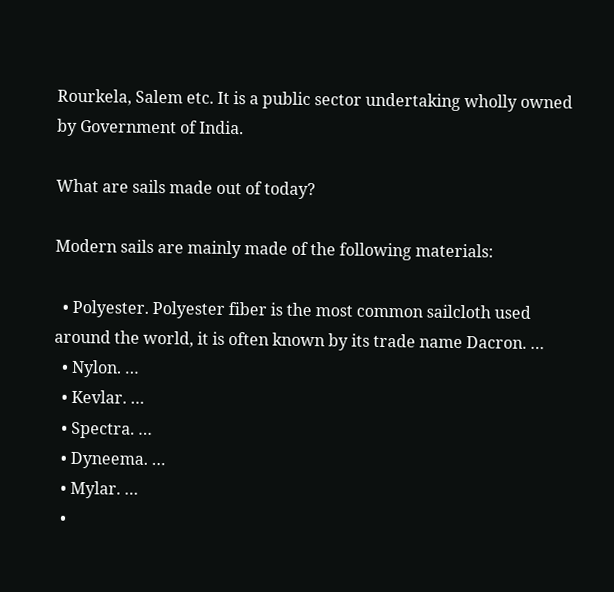Rourkela, Salem etc. It is a public sector undertaking wholly owned by Government of India.

What are sails made out of today?

Modern sails are mainly made of the following materials:

  • Polyester. Polyester fiber is the most common sailcloth used around the world, it is often known by its trade name Dacron. …
  • Nylon. …
  • Kevlar. …
  • Spectra. …
  • Dyneema. …
  • Mylar. …
  •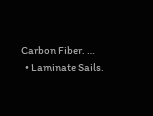Carbon Fiber. …
  • Laminate Sails.